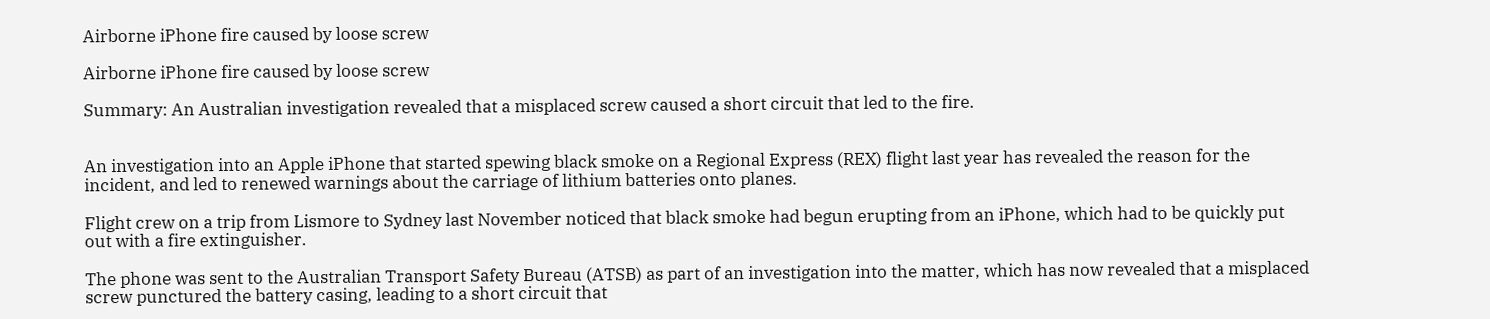Airborne iPhone fire caused by loose screw

Airborne iPhone fire caused by loose screw

Summary: An Australian investigation revealed that a misplaced screw caused a short circuit that led to the fire.


An investigation into an Apple iPhone that started spewing black smoke on a Regional Express (REX) flight last year has revealed the reason for the incident, and led to renewed warnings about the carriage of lithium batteries onto planes.

Flight crew on a trip from Lismore to Sydney last November noticed that black smoke had begun erupting from an iPhone, which had to be quickly put out with a fire extinguisher.

The phone was sent to the Australian Transport Safety Bureau (ATSB) as part of an investigation into the matter, which has now revealed that a misplaced screw punctured the battery casing, leading to a short circuit that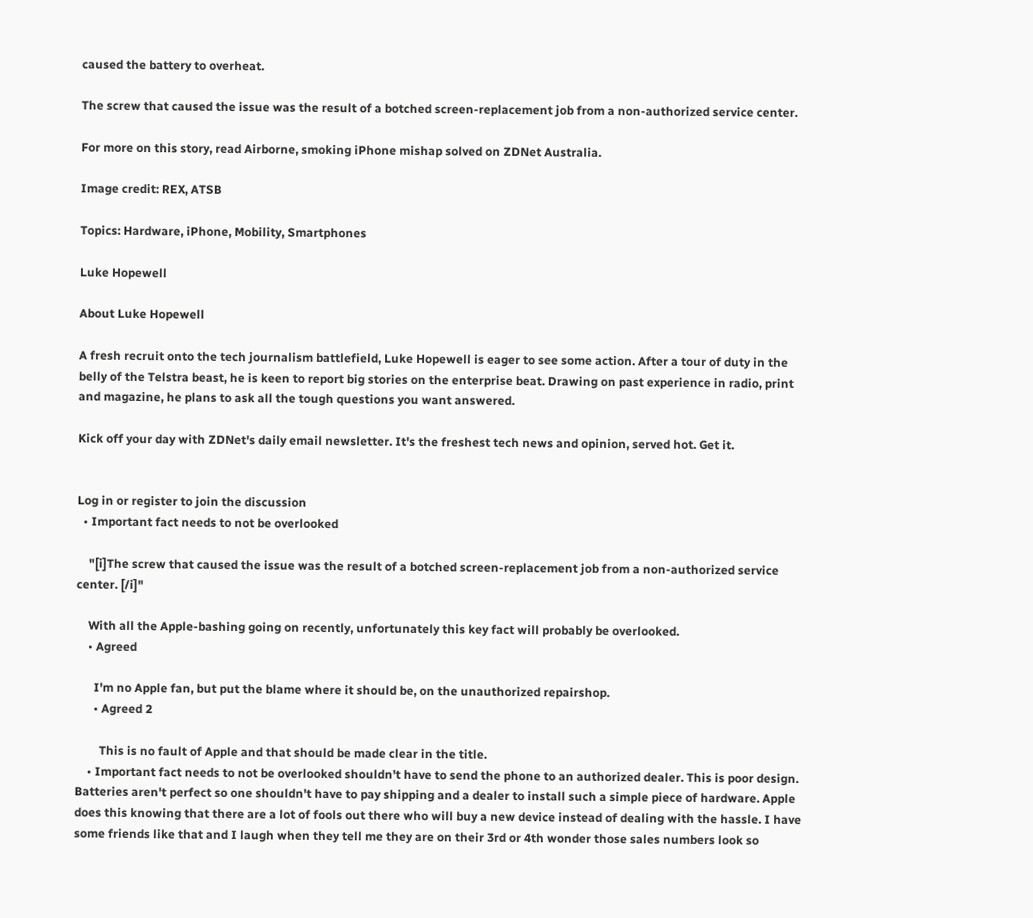caused the battery to overheat.

The screw that caused the issue was the result of a botched screen-replacement job from a non-authorized service center.

For more on this story, read Airborne, smoking iPhone mishap solved on ZDNet Australia.

Image credit: REX, ATSB

Topics: Hardware, iPhone, Mobility, Smartphones

Luke Hopewell

About Luke Hopewell

A fresh recruit onto the tech journalism battlefield, Luke Hopewell is eager to see some action. After a tour of duty in the belly of the Telstra beast, he is keen to report big stories on the enterprise beat. Drawing on past experience in radio, print and magazine, he plans to ask all the tough questions you want answered.

Kick off your day with ZDNet's daily email newsletter. It's the freshest tech news and opinion, served hot. Get it.


Log in or register to join the discussion
  • Important fact needs to not be overlooked

    "[i]The screw that caused the issue was the result of a botched screen-replacement job from a non-authorized service center. [/i]"

    With all the Apple-bashing going on recently, unfortunately this key fact will probably be overlooked.
    • Agreed

      I'm no Apple fan, but put the blame where it should be, on the unauthorized repairshop.
      • Agreed 2

        This is no fault of Apple and that should be made clear in the title.
    • Important fact needs to not be overlooked shouldn't have to send the phone to an authorized dealer. This is poor design. Batteries aren't perfect so one shouldn't have to pay shipping and a dealer to install such a simple piece of hardware. Apple does this knowing that there are a lot of fools out there who will buy a new device instead of dealing with the hassle. I have some friends like that and I laugh when they tell me they are on their 3rd or 4th wonder those sales numbers look so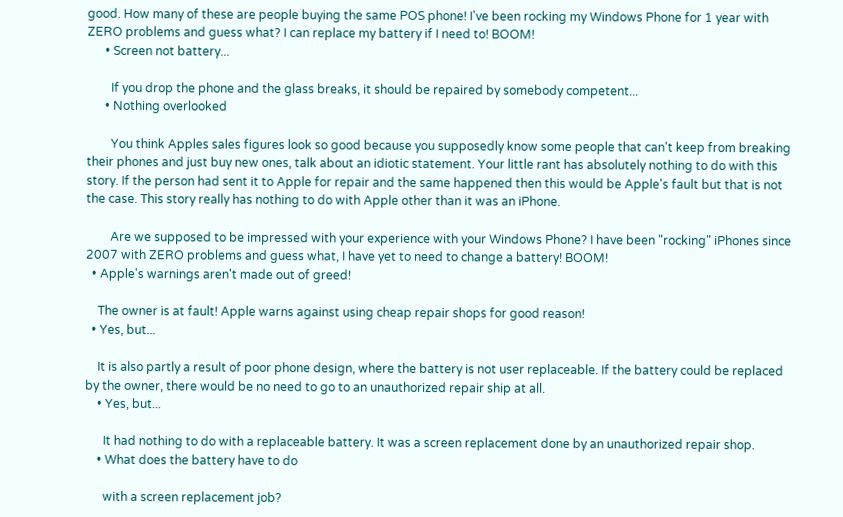good. How many of these are people buying the same POS phone! I've been rocking my Windows Phone for 1 year with ZERO problems and guess what? I can replace my battery if I need to! BOOM!
      • Screen not battery...

        If you drop the phone and the glass breaks, it should be repaired by somebody competent...
      • Nothing overlooked

        You think Apples sales figures look so good because you supposedly know some people that can't keep from breaking their phones and just buy new ones, talk about an idiotic statement. Your little rant has absolutely nothing to do with this story. If the person had sent it to Apple for repair and the same happened then this would be Apple's fault but that is not the case. This story really has nothing to do with Apple other than it was an iPhone.

        Are we supposed to be impressed with your experience with your Windows Phone? I have been "rocking" iPhones since 2007 with ZERO problems and guess what, I have yet to need to change a battery! BOOM!
  • Apple's warnings aren't made out of greed!

    The owner is at fault! Apple warns against using cheap repair shops for good reason!
  • Yes, but...

    It is also partly a result of poor phone design, where the battery is not user replaceable. If the battery could be replaced by the owner, there would be no need to go to an unauthorized repair ship at all.
    • Yes, but...

      It had nothing to do with a replaceable battery. It was a screen replacement done by an unauthorized repair shop.
    • What does the battery have to do

      with a screen replacement job?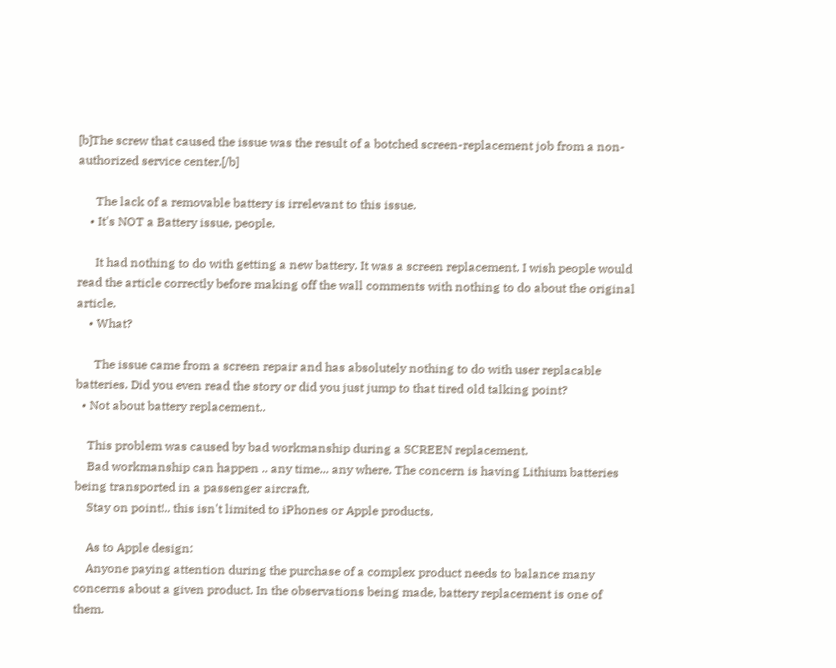[b]The screw that caused the issue was the result of a botched screen-replacement job from a non-authorized service center.[/b]

      The lack of a removable battery is irrelevant to this issue.
    • It's NOT a Battery issue, people.

      It had nothing to do with getting a new battery. It was a screen replacement. I wish people would read the article correctly before making off the wall comments with nothing to do about the original article.
    • What?

      The issue came from a screen repair and has absolutely nothing to do with user replacable batteries. Did you even read the story or did you just jump to that tired old talking point?
  • Not about battery replacement..

    This problem was caused by bad workmanship during a SCREEN replacement.
    Bad workmanship can happen .. any time... any where. The concern is having Lithium batteries being transported in a passenger aircraft.
    Stay on point!.. this isn't limited to iPhones or Apple products.

    As to Apple design:
    Anyone paying attention during the purchase of a complex product needs to balance many concerns about a given product. In the observations being made, battery replacement is one of them.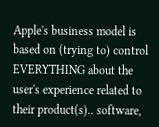Apple's business model is based on (trying to) control EVERYTHING about the user's experience related to their product(s).. software,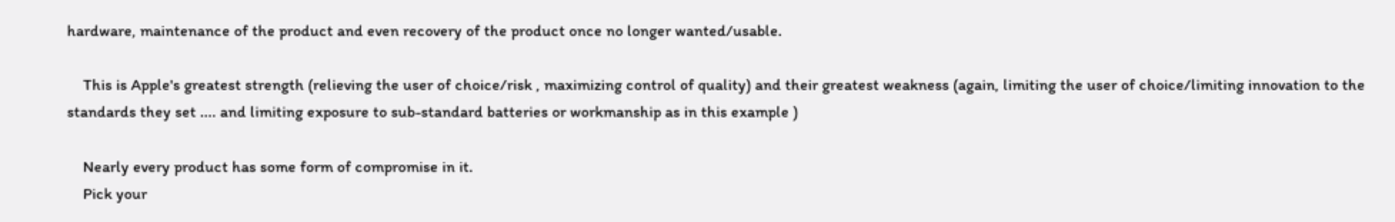hardware, maintenance of the product and even recovery of the product once no longer wanted/usable.

    This is Apple's greatest strength (relieving the user of choice/risk , maximizing control of quality) and their greatest weakness (again, limiting the user of choice/limiting innovation to the standards they set .... and limiting exposure to sub-standard batteries or workmanship as in this example )

    Nearly every product has some form of compromise in it.
    Pick your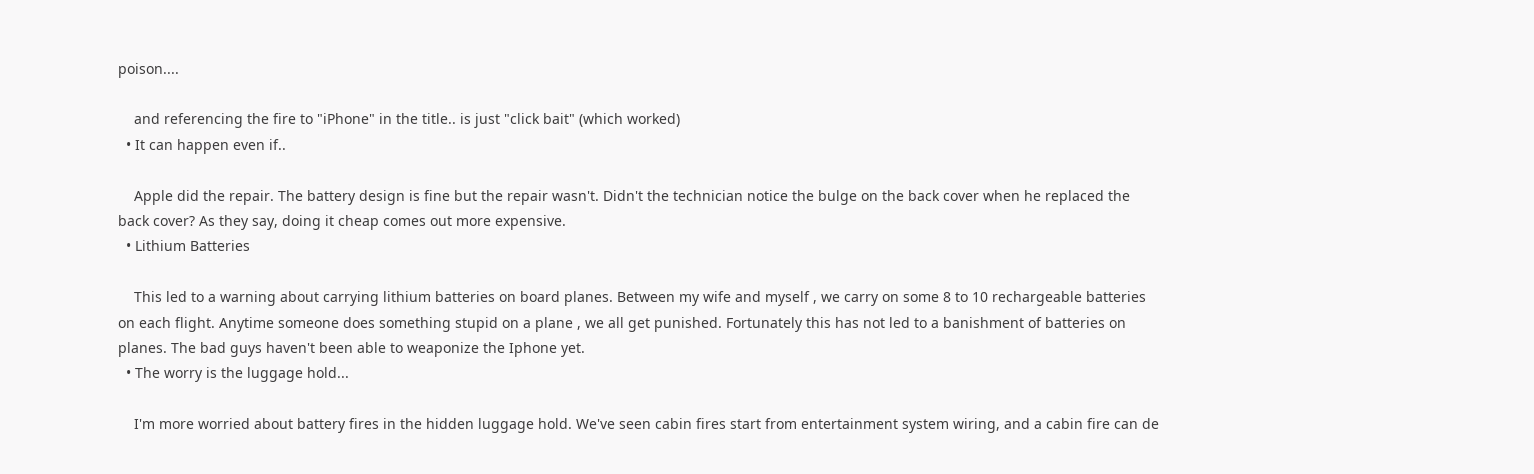poison....

    and referencing the fire to "iPhone" in the title.. is just "click bait" (which worked)
  • It can happen even if..

    Apple did the repair. The battery design is fine but the repair wasn't. Didn't the technician notice the bulge on the back cover when he replaced the back cover? As they say, doing it cheap comes out more expensive.
  • Lithium Batteries

    This led to a warning about carrying lithium batteries on board planes. Between my wife and myself , we carry on some 8 to 10 rechargeable batteries on each flight. Anytime someone does something stupid on a plane , we all get punished. Fortunately this has not led to a banishment of batteries on planes. The bad guys haven't been able to weaponize the Iphone yet.
  • The worry is the luggage hold...

    I'm more worried about battery fires in the hidden luggage hold. We've seen cabin fires start from entertainment system wiring, and a cabin fire can de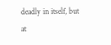deadly in itself, but at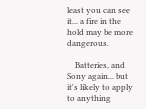least you can see it... a fire in the hold may be more dangerous.

    Batteries, and Sony again... but it's likely to apply to anything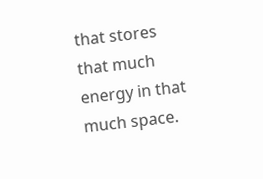that stores that much energy in that much space.